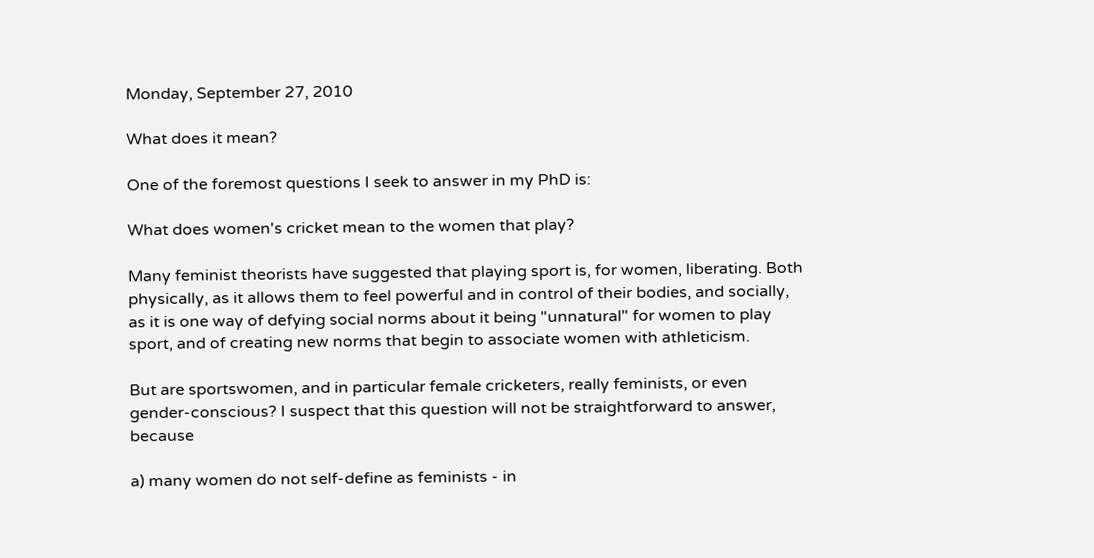Monday, September 27, 2010

What does it mean?

One of the foremost questions I seek to answer in my PhD is:

What does women's cricket mean to the women that play?

Many feminist theorists have suggested that playing sport is, for women, liberating. Both physically, as it allows them to feel powerful and in control of their bodies, and socially, as it is one way of defying social norms about it being "unnatural" for women to play sport, and of creating new norms that begin to associate women with athleticism.

But are sportswomen, and in particular female cricketers, really feminists, or even gender-conscious? I suspect that this question will not be straightforward to answer, because

a) many women do not self-define as feminists - in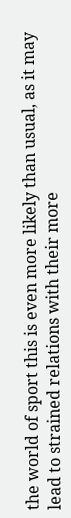the world of sport this is even more likely than usual, as it may lead to strained relations with their more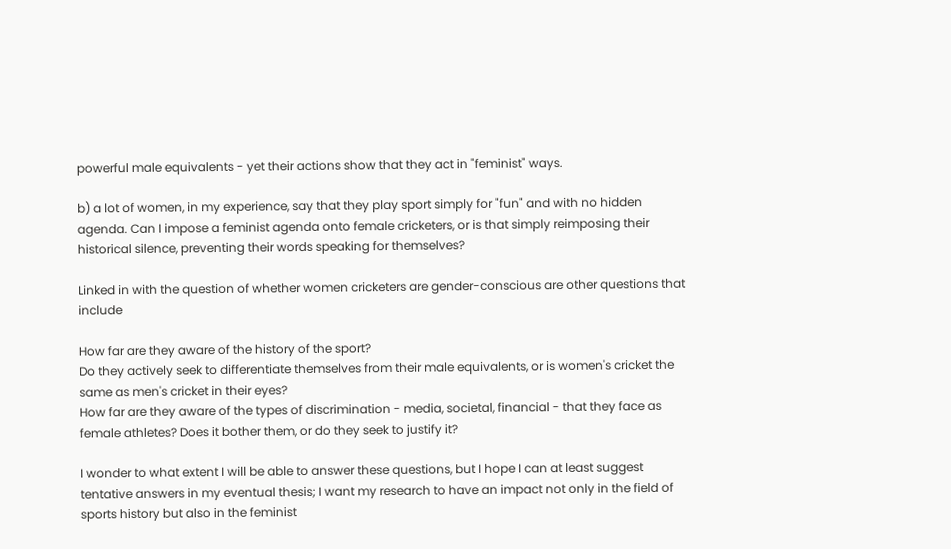powerful male equivalents - yet their actions show that they act in "feminist" ways.

b) a lot of women, in my experience, say that they play sport simply for "fun" and with no hidden agenda. Can I impose a feminist agenda onto female cricketers, or is that simply reimposing their historical silence, preventing their words speaking for themselves?

Linked in with the question of whether women cricketers are gender-conscious are other questions that include

How far are they aware of the history of the sport?
Do they actively seek to differentiate themselves from their male equivalents, or is women's cricket the same as men's cricket in their eyes?
How far are they aware of the types of discrimination - media, societal, financial - that they face as female athletes? Does it bother them, or do they seek to justify it?

I wonder to what extent I will be able to answer these questions, but I hope I can at least suggest tentative answers in my eventual thesis; I want my research to have an impact not only in the field of sports history but also in the feminist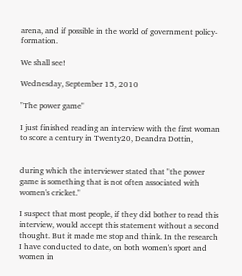arena, and if possible in the world of government policy-formation.

We shall see!

Wednesday, September 15, 2010

"The power game"

I just finished reading an interview with the first woman to score a century in Twenty20, Deandra Dottin,


during which the interviewer stated that "the power game is something that is not often associated with women's cricket."

I suspect that most people, if they did bother to read this interview, would accept this statement without a second thought. But it made me stop and think. In the research I have conducted to date, on both women's sport and women in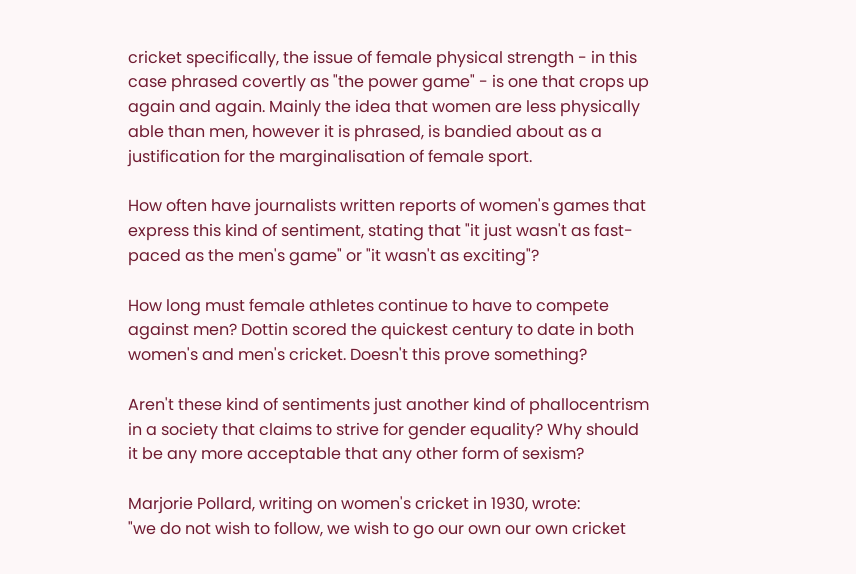cricket specifically, the issue of female physical strength - in this case phrased covertly as "the power game" - is one that crops up again and again. Mainly the idea that women are less physically able than men, however it is phrased, is bandied about as a justification for the marginalisation of female sport.

How often have journalists written reports of women's games that express this kind of sentiment, stating that "it just wasn't as fast-paced as the men's game" or "it wasn't as exciting"?

How long must female athletes continue to have to compete against men? Dottin scored the quickest century to date in both women's and men's cricket. Doesn't this prove something?

Aren't these kind of sentiments just another kind of phallocentrism in a society that claims to strive for gender equality? Why should it be any more acceptable that any other form of sexism?

Marjorie Pollard, writing on women's cricket in 1930, wrote:
"we do not wish to follow, we wish to go our own our own cricket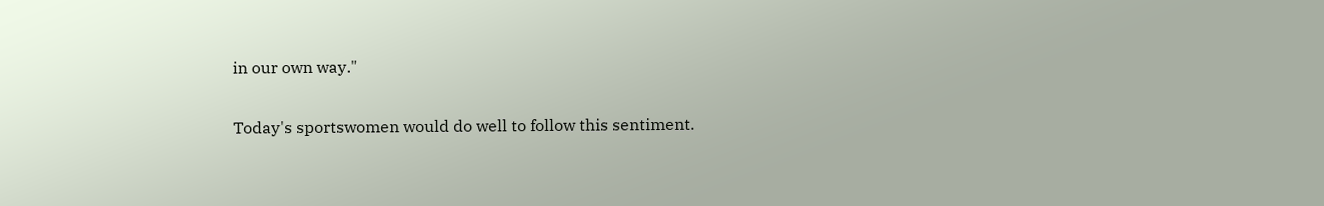in our own way."

Today's sportswomen would do well to follow this sentiment.